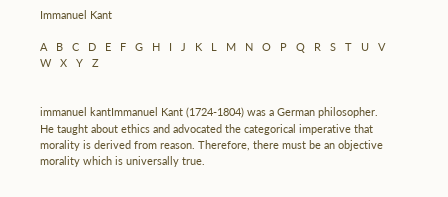Immanuel Kant

A   B   C   D   E   F   G   H   I   J   K   L   M   N   O   P   Q   R   S   T   U   V   W   X   Y   Z


immanuel kantImmanuel Kant (1724-1804) was a German philosopher. He taught about ethics and advocated the categorical imperative that morality is derived from reason. Therefore, there must be an objective morality which is universally true.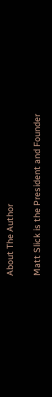About The Author

Matt Slick is the President and Founder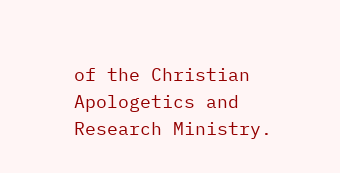of the Christian Apologetics and Research Ministry.